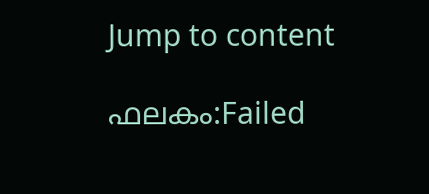Jump to content

ഫലകം:Failed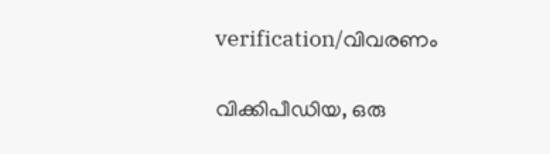verification/വിവരണം

വിക്കിപീഡിയ, ഒരു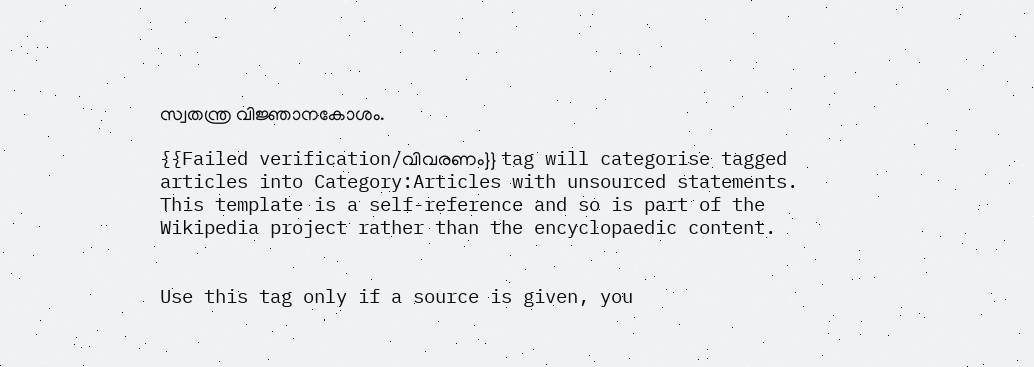സ്വതന്ത്ര വിജ്ഞാനകോശം.

{{Failed verification/വിവരണം}} tag will categorise tagged articles into Category:Articles with unsourced statements. This template is a self-reference and so is part of the Wikipedia project rather than the encyclopaedic content.


Use this tag only if a source is given, you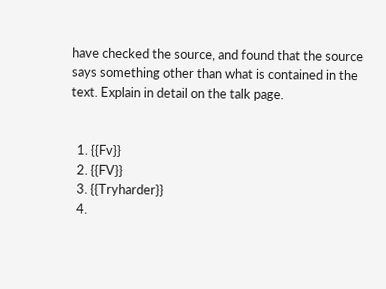have checked the source, and found that the source says something other than what is contained in the text. Explain in detail on the talk page.


  1. {{Fv}}
  2. {{FV}}
  3. {{Tryharder}}
  4.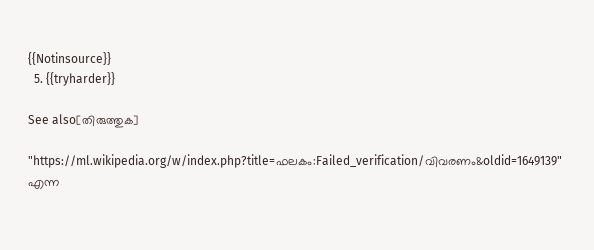{{Notinsource}}
  5. {{tryharder}}

See also[തിരുത്തുക]

"https://ml.wikipedia.org/w/index.php?title=ഫലകം:Failed_verification/വിവരണം&oldid=1649139" എന്ന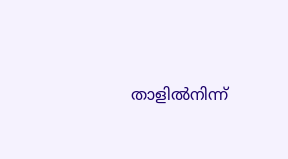താളിൽനിന്ന്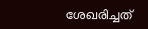ശേഖരിച്ചത്